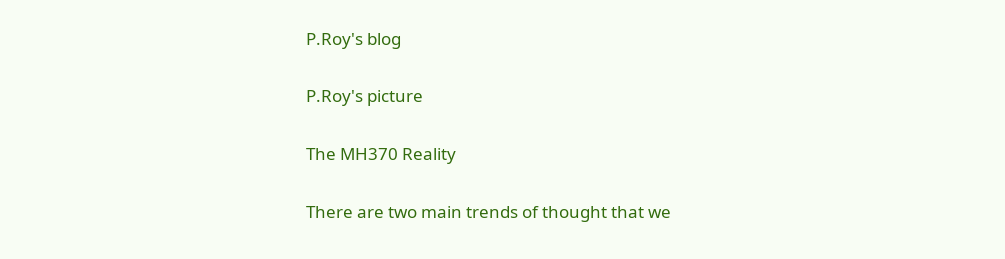P.Roy's blog

P.Roy's picture

The MH370 Reality

There are two main trends of thought that we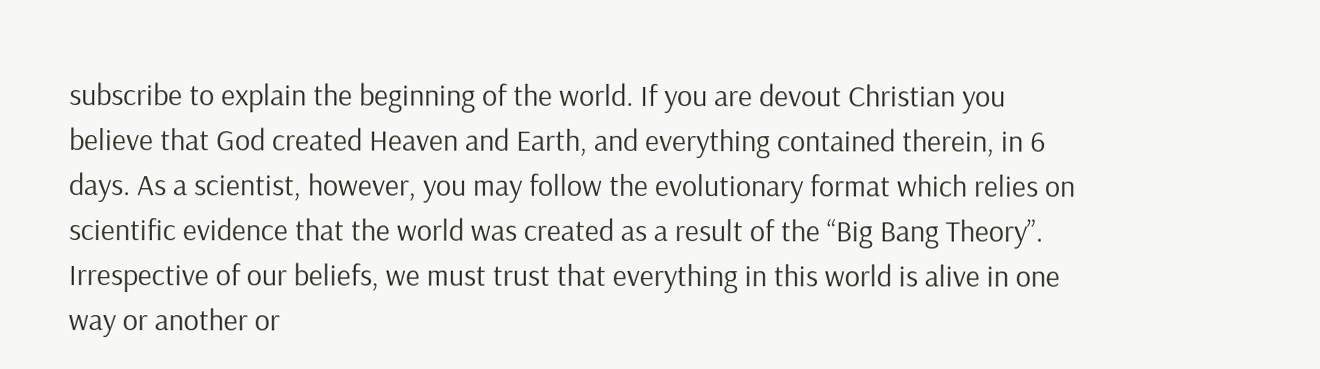subscribe to explain the beginning of the world. If you are devout Christian you believe that God created Heaven and Earth, and everything contained therein, in 6 days. As a scientist, however, you may follow the evolutionary format which relies on scientific evidence that the world was created as a result of the “Big Bang Theory”. Irrespective of our beliefs, we must trust that everything in this world is alive in one way or another or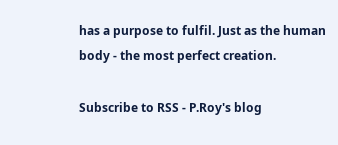has a purpose to fulfil. Just as the human body - the most perfect creation.

Subscribe to RSS - P.Roy's blog